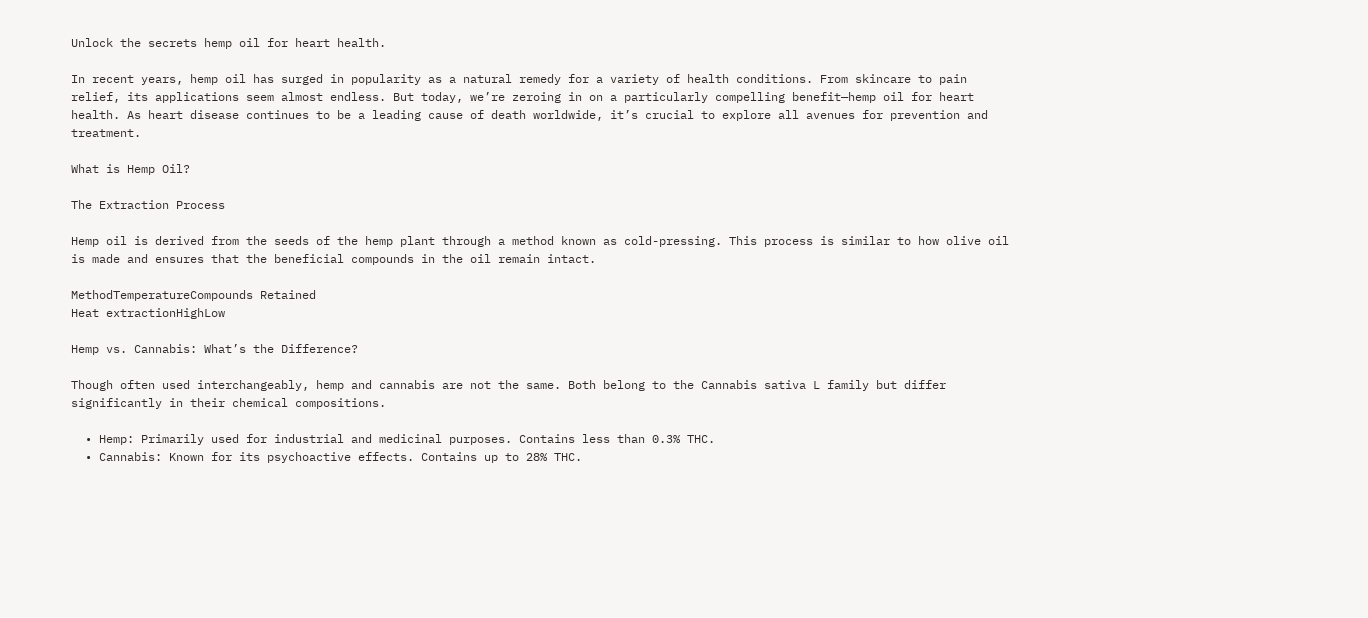Unlock the secrets hemp oil for heart health.

In recent years, hemp oil has surged in popularity as a natural remedy for a variety of health conditions. From skincare to pain relief, its applications seem almost endless. But today, we’re zeroing in on a particularly compelling benefit—hemp oil for heart health. As heart disease continues to be a leading cause of death worldwide, it’s crucial to explore all avenues for prevention and treatment.

What is Hemp Oil?

The Extraction Process

Hemp oil is derived from the seeds of the hemp plant through a method known as cold-pressing. This process is similar to how olive oil is made and ensures that the beneficial compounds in the oil remain intact.

MethodTemperatureCompounds Retained
Heat extractionHighLow

Hemp vs. Cannabis: What’s the Difference?

Though often used interchangeably, hemp and cannabis are not the same. Both belong to the Cannabis sativa L family but differ significantly in their chemical compositions.

  • Hemp: Primarily used for industrial and medicinal purposes. Contains less than 0.3% THC.
  • Cannabis: Known for its psychoactive effects. Contains up to 28% THC.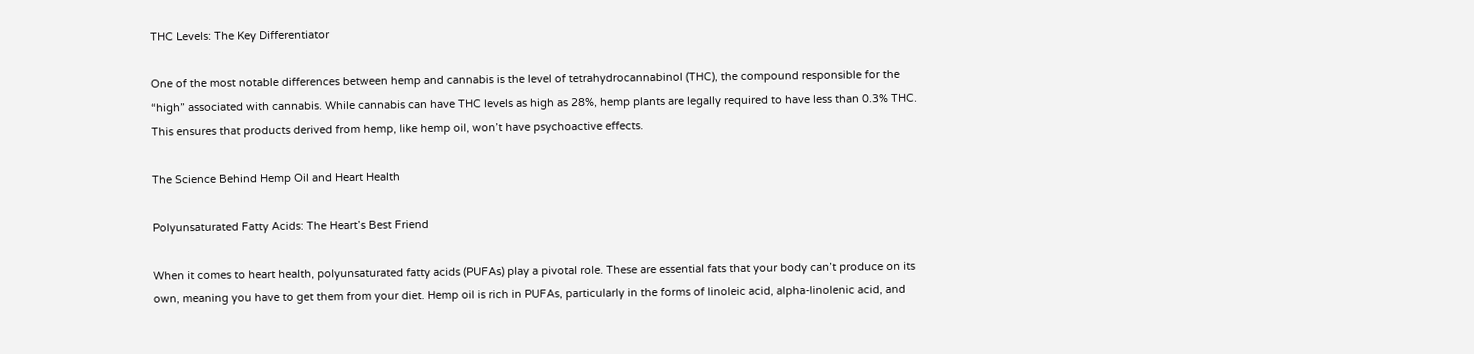THC Levels: The Key Differentiator

One of the most notable differences between hemp and cannabis is the level of tetrahydrocannabinol (THC), the compound responsible for the “high” associated with cannabis. While cannabis can have THC levels as high as 28%, hemp plants are legally required to have less than 0.3% THC. This ensures that products derived from hemp, like hemp oil, won’t have psychoactive effects.

The Science Behind Hemp Oil and Heart Health

Polyunsaturated Fatty Acids: The Heart’s Best Friend

When it comes to heart health, polyunsaturated fatty acids (PUFAs) play a pivotal role. These are essential fats that your body can’t produce on its own, meaning you have to get them from your diet. Hemp oil is rich in PUFAs, particularly in the forms of linoleic acid, alpha-linolenic acid, and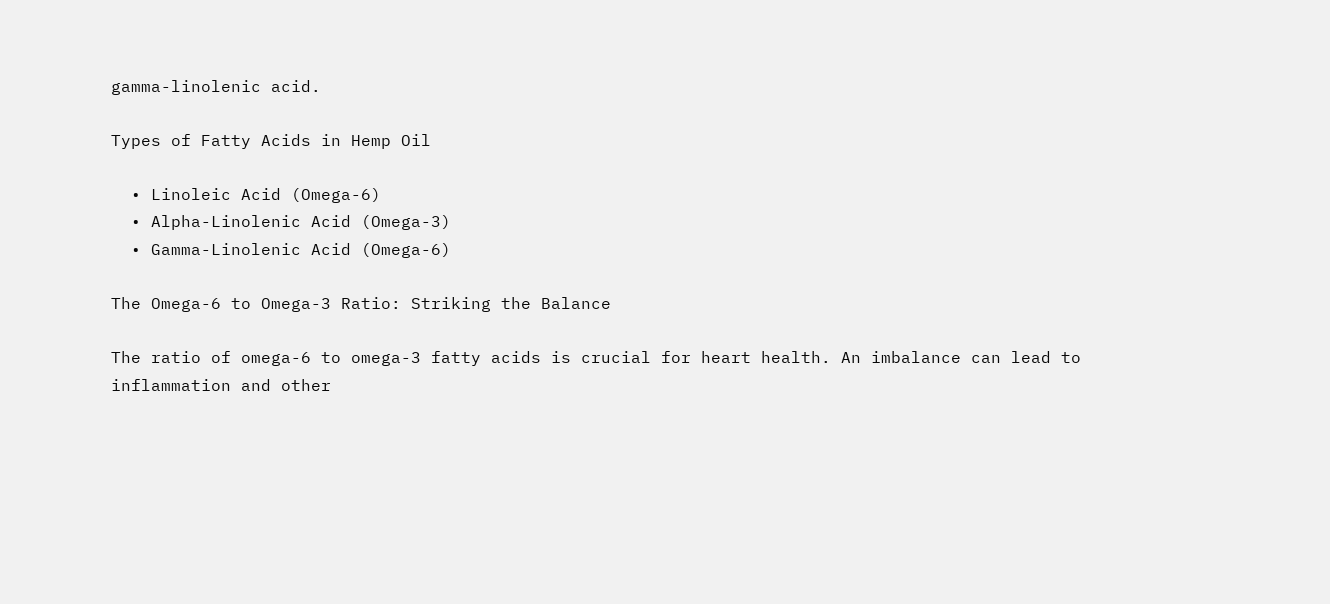gamma-linolenic acid.

Types of Fatty Acids in Hemp Oil

  • Linoleic Acid (Omega-6)
  • Alpha-Linolenic Acid (Omega-3)
  • Gamma-Linolenic Acid (Omega-6)

The Omega-6 to Omega-3 Ratio: Striking the Balance

The ratio of omega-6 to omega-3 fatty acids is crucial for heart health. An imbalance can lead to inflammation and other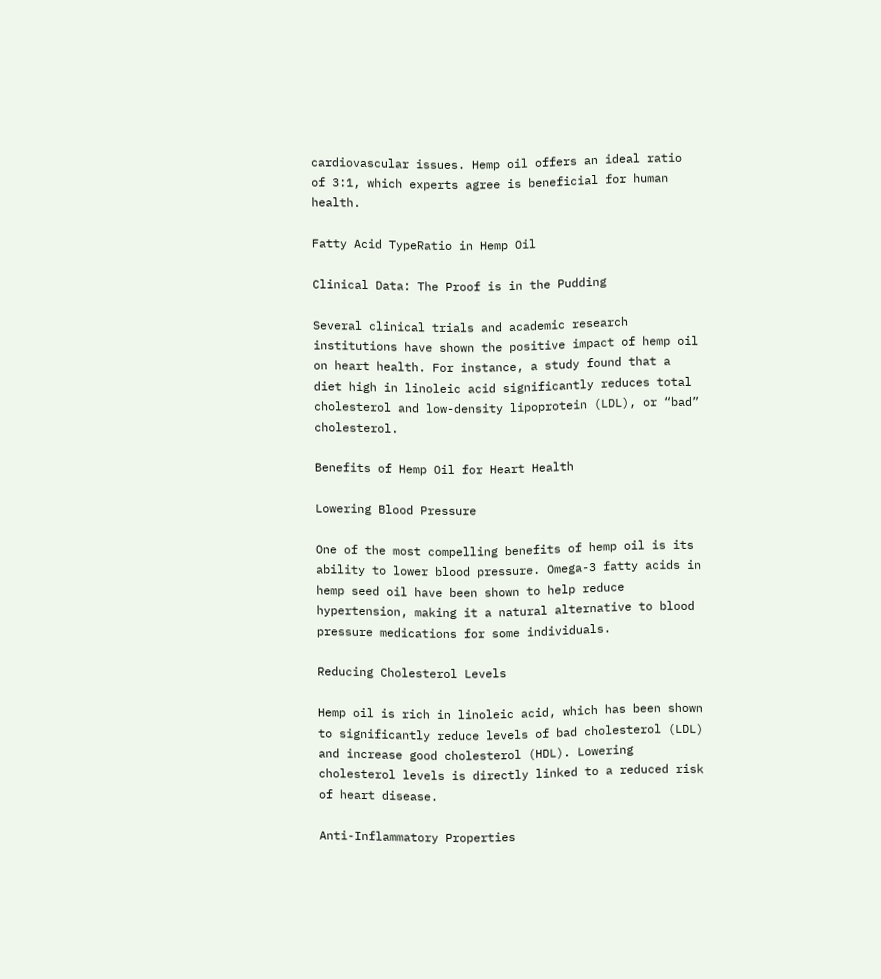cardiovascular issues. Hemp oil offers an ideal ratio of 3:1, which experts agree is beneficial for human health.

Fatty Acid TypeRatio in Hemp Oil

Clinical Data: The Proof is in the Pudding

Several clinical trials and academic research institutions have shown the positive impact of hemp oil on heart health. For instance, a study found that a diet high in linoleic acid significantly reduces total cholesterol and low-density lipoprotein (LDL), or “bad” cholesterol.

Benefits of Hemp Oil for Heart Health

Lowering Blood Pressure

One of the most compelling benefits of hemp oil is its ability to lower blood pressure. Omega-3 fatty acids in hemp seed oil have been shown to help reduce hypertension, making it a natural alternative to blood pressure medications for some individuals.

Reducing Cholesterol Levels

Hemp oil is rich in linoleic acid, which has been shown to significantly reduce levels of bad cholesterol (LDL) and increase good cholesterol (HDL). Lowering cholesterol levels is directly linked to a reduced risk of heart disease.

Anti-Inflammatory Properties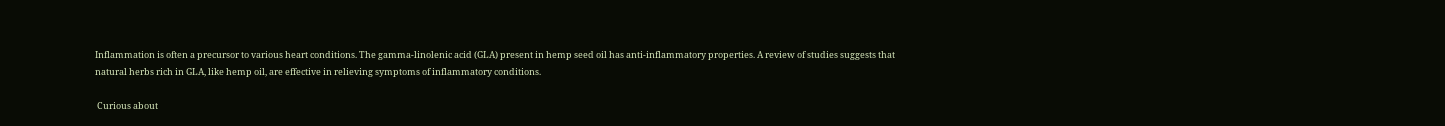Inflammation is often a precursor to various heart conditions. The gamma-linolenic acid (GLA) present in hemp seed oil has anti-inflammatory properties. A review of studies suggests that natural herbs rich in GLA, like hemp oil, are effective in relieving symptoms of inflammatory conditions.

 Curious about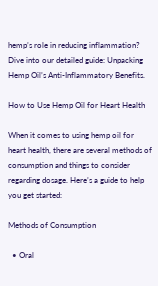hemp’s role in reducing inflammation? Dive into our detailed guide: Unpacking Hemp Oil’s Anti-Inflammatory Benefits.

How to Use Hemp Oil for Heart Health

When it comes to using hemp oil for heart health, there are several methods of consumption and things to consider regarding dosage. Here’s a guide to help you get started:

Methods of Consumption

  • Oral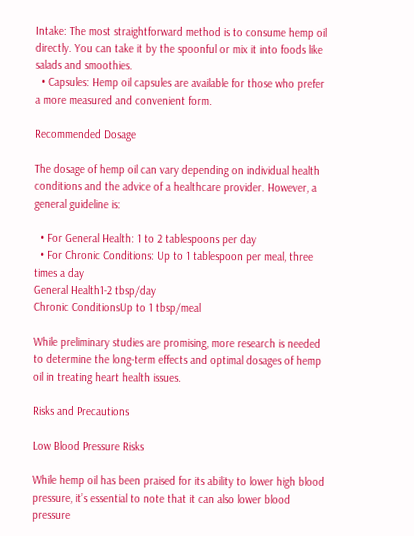Intake: The most straightforward method is to consume hemp oil directly. You can take it by the spoonful or mix it into foods like salads and smoothies.
  • Capsules: Hemp oil capsules are available for those who prefer a more measured and convenient form.

Recommended Dosage

The dosage of hemp oil can vary depending on individual health conditions and the advice of a healthcare provider. However, a general guideline is:

  • For General Health: 1 to 2 tablespoons per day
  • For Chronic Conditions: Up to 1 tablespoon per meal, three times a day
General Health1-2 tbsp/day
Chronic ConditionsUp to 1 tbsp/meal

While preliminary studies are promising, more research is needed to determine the long-term effects and optimal dosages of hemp oil in treating heart health issues.

Risks and Precautions

Low Blood Pressure Risks

While hemp oil has been praised for its ability to lower high blood pressure, it’s essential to note that it can also lower blood pressure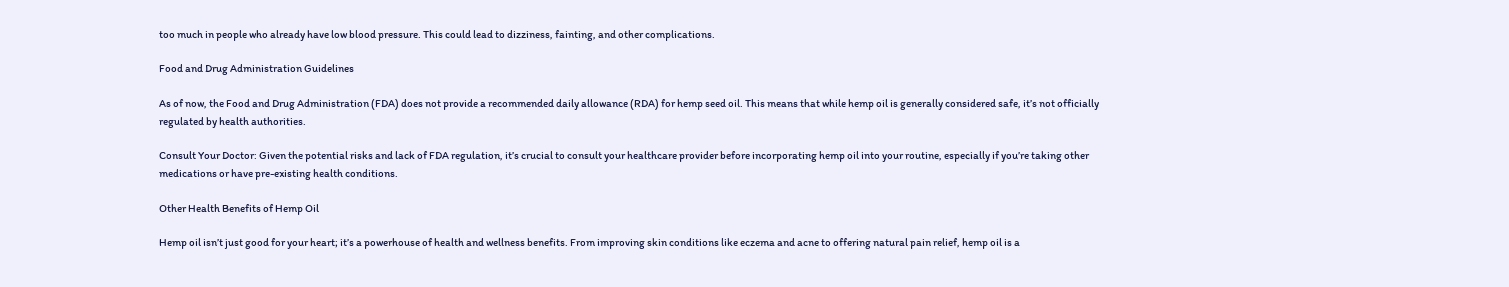too much in people who already have low blood pressure. This could lead to dizziness, fainting, and other complications.

Food and Drug Administration Guidelines

As of now, the Food and Drug Administration (FDA) does not provide a recommended daily allowance (RDA) for hemp seed oil. This means that while hemp oil is generally considered safe, it’s not officially regulated by health authorities.

Consult Your Doctor: Given the potential risks and lack of FDA regulation, it’s crucial to consult your healthcare provider before incorporating hemp oil into your routine, especially if you’re taking other medications or have pre-existing health conditions.

Other Health Benefits of Hemp Oil

Hemp oil isn’t just good for your heart; it’s a powerhouse of health and wellness benefits. From improving skin conditions like eczema and acne to offering natural pain relief, hemp oil is a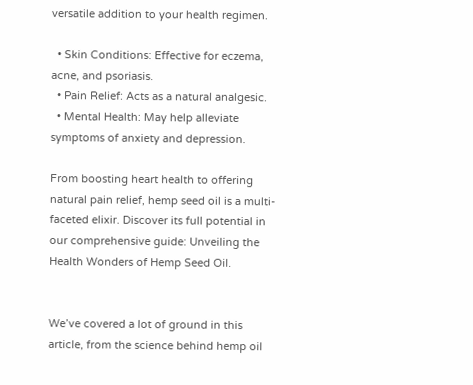versatile addition to your health regimen.

  • Skin Conditions: Effective for eczema, acne, and psoriasis.
  • Pain Relief: Acts as a natural analgesic.
  • Mental Health: May help alleviate symptoms of anxiety and depression.

From boosting heart health to offering natural pain relief, hemp seed oil is a multi-faceted elixir. Discover its full potential in our comprehensive guide: Unveiling the Health Wonders of Hemp Seed Oil.


We’ve covered a lot of ground in this article, from the science behind hemp oil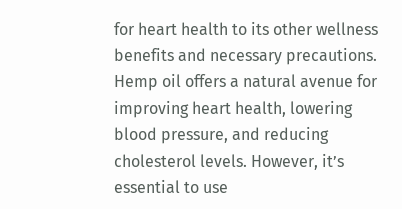for heart health to its other wellness benefits and necessary precautions. Hemp oil offers a natural avenue for improving heart health, lowering blood pressure, and reducing cholesterol levels. However, it’s essential to use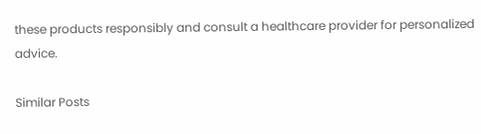these products responsibly and consult a healthcare provider for personalized advice.

Similar Posts